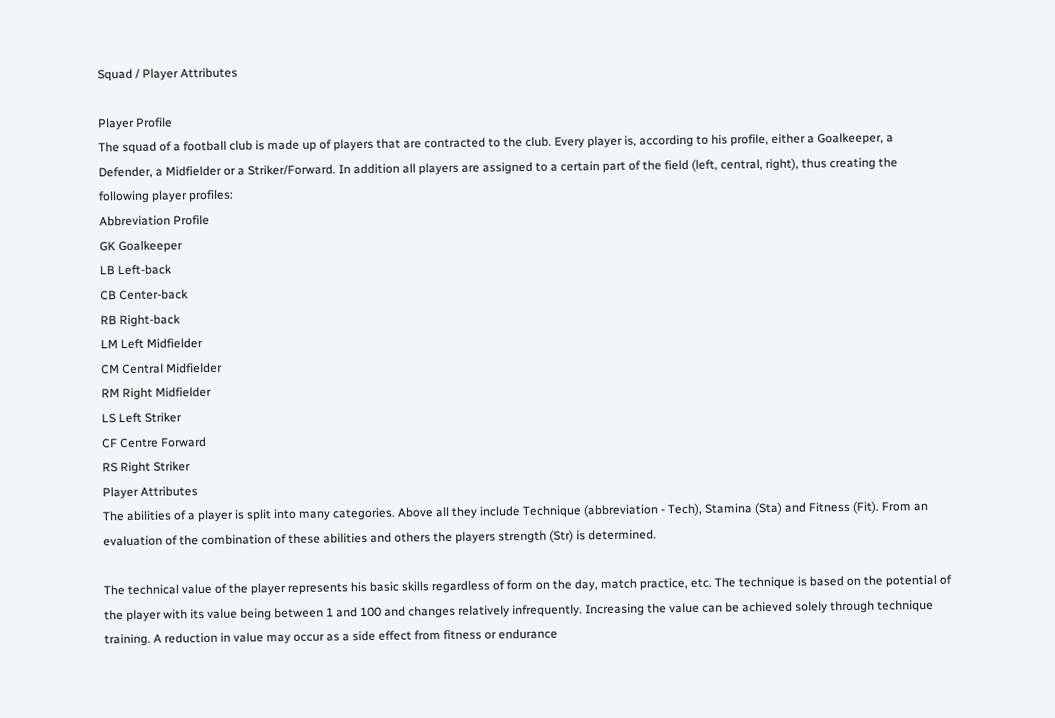Squad / Player Attributes

Player Profile
The squad of a football club is made up of players that are contracted to the club. Every player is, according to his profile, either a Goalkeeper, a Defender, a Midfielder or a Striker/Forward. In addition all players are assigned to a certain part of the field (left, central, right), thus creating the following player profiles:
Abbreviation Profile
GK Goalkeeper
LB Left-back
CB Center-back
RB Right-back
LM Left Midfielder
CM Central Midfielder
RM Right Midfielder
LS Left Striker
CF Centre Forward
RS Right Striker
Player Attributes
The abilities of a player is split into many categories. Above all they include Technique (abbreviation - Tech), Stamina (Sta) and Fitness (Fit). From an evaluation of the combination of these abilities and others the players strength (Str) is determined.

The technical value of the player represents his basic skills regardless of form on the day, match practice, etc. The technique is based on the potential of the player with its value being between 1 and 100 and changes relatively infrequently. Increasing the value can be achieved solely through technique training. A reduction in value may occur as a side effect from fitness or endurance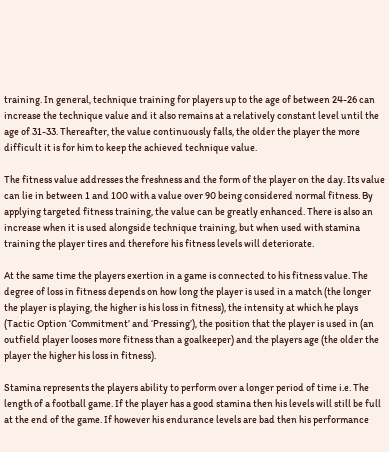training. In general, technique training for players up to the age of between 24-26 can increase the technique value and it also remains at a relatively constant level until the age of 31-33. Thereafter, the value continuously falls, the older the player the more difficult it is for him to keep the achieved technique value.

The fitness value addresses the freshness and the form of the player on the day. Its value can lie in between 1 and 100 with a value over 90 being considered normal fitness. By applying targeted fitness training, the value can be greatly enhanced. There is also an increase when it is used alongside technique training, but when used with stamina training the player tires and therefore his fitness levels will deteriorate.

At the same time the players exertion in a game is connected to his fitness value. The degree of loss in fitness depends on how long the player is used in a match (the longer the player is playing, the higher is his loss in fitness), the intensity at which he plays (Tactic Option ‘Commitment’ and ‘Pressing’), the position that the player is used in (an outfield player looses more fitness than a goalkeeper) and the players age (the older the player the higher his loss in fitness).

Stamina represents the players ability to perform over a longer period of time i.e. The length of a football game. If the player has a good stamina then his levels will still be full at the end of the game. If however his endurance levels are bad then his performance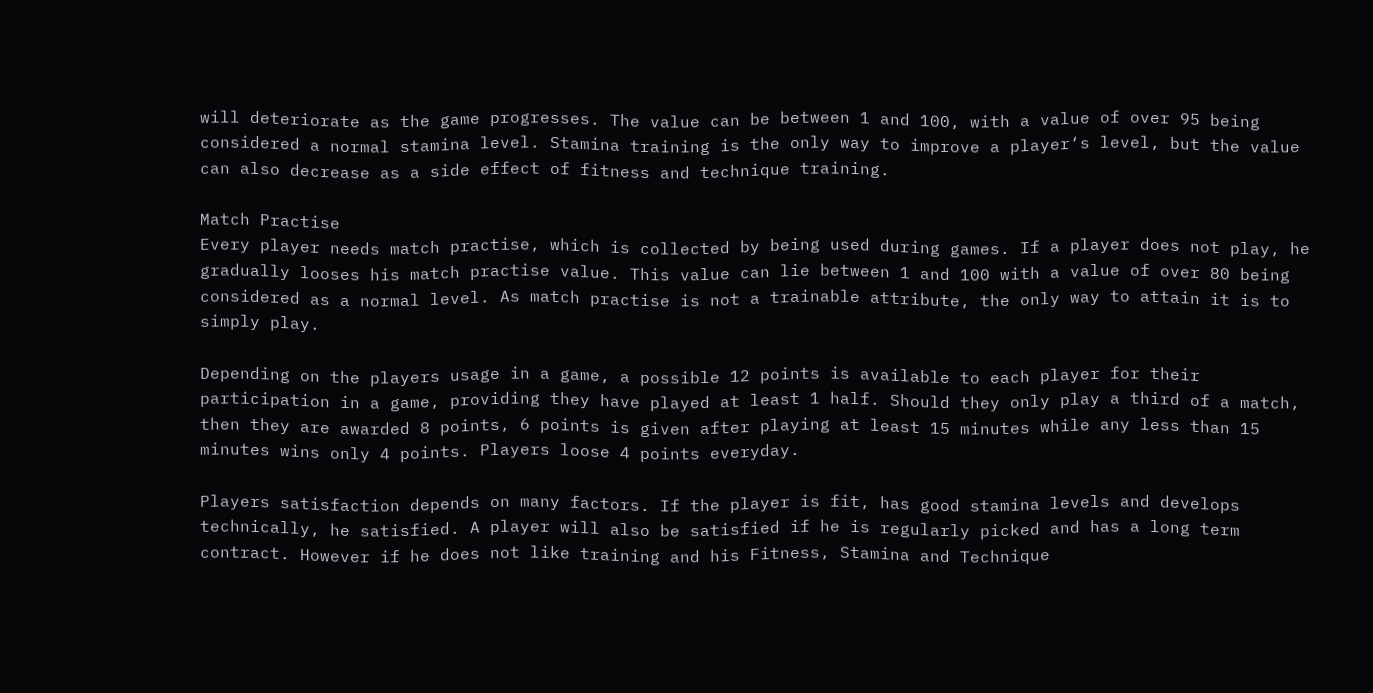will deteriorate as the game progresses. The value can be between 1 and 100, with a value of over 95 being considered a normal stamina level. Stamina training is the only way to improve a player‘s level, but the value can also decrease as a side effect of fitness and technique training.

Match Practise
Every player needs match practise, which is collected by being used during games. If a player does not play, he gradually looses his match practise value. This value can lie between 1 and 100 with a value of over 80 being considered as a normal level. As match practise is not a trainable attribute, the only way to attain it is to simply play.

Depending on the players usage in a game, a possible 12 points is available to each player for their participation in a game, providing they have played at least 1 half. Should they only play a third of a match, then they are awarded 8 points, 6 points is given after playing at least 15 minutes while any less than 15 minutes wins only 4 points. Players loose 4 points everyday.

Players satisfaction depends on many factors. If the player is fit, has good stamina levels and develops technically, he satisfied. A player will also be satisfied if he is regularly picked and has a long term contract. However if he does not like training and his Fitness, Stamina and Technique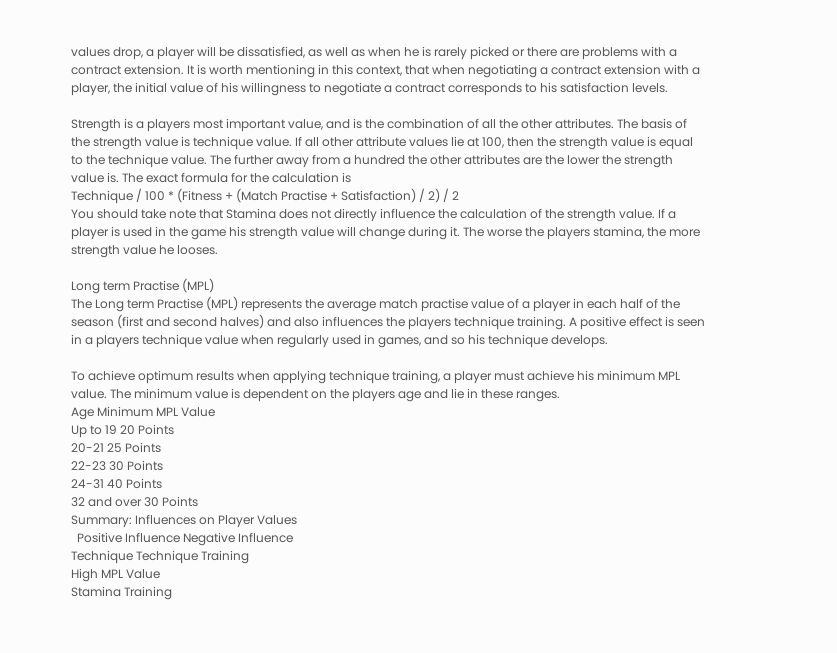values drop, a player will be dissatisfied, as well as when he is rarely picked or there are problems with a contract extension. It is worth mentioning in this context, that when negotiating a contract extension with a player, the initial value of his willingness to negotiate a contract corresponds to his satisfaction levels.

Strength is a players most important value, and is the combination of all the other attributes. The basis of the strength value is technique value. If all other attribute values lie at 100, then the strength value is equal to the technique value. The further away from a hundred the other attributes are the lower the strength value is. The exact formula for the calculation is
Technique / 100 * (Fitness + (Match Practise + Satisfaction) / 2) / 2
You should take note that Stamina does not directly influence the calculation of the strength value. If a player is used in the game his strength value will change during it. The worse the players stamina, the more strength value he looses.

Long term Practise (MPL)
The Long term Practise (MPL) represents the average match practise value of a player in each half of the season (first and second halves) and also influences the players technique training. A positive effect is seen in a players technique value when regularly used in games, and so his technique develops.

To achieve optimum results when applying technique training, a player must achieve his minimum MPL value. The minimum value is dependent on the players age and lie in these ranges.
Age Minimum MPL Value
Up to 19 20 Points
20-21 25 Points
22-23 30 Points
24-31 40 Points
32 and over 30 Points
Summary: Influences on Player Values
  Positive Influence Negative Influence
Technique Technique Training
High MPL Value
Stamina Training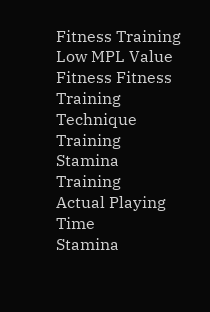Fitness Training
Low MPL Value
Fitness Fitness Training
Technique Training
Stamina Training
Actual Playing Time
Stamina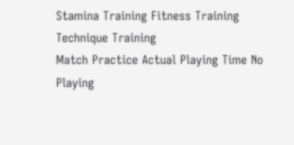Stamina Training Fitness Training
Technique Training
Match Practice Actual Playing Time No Playing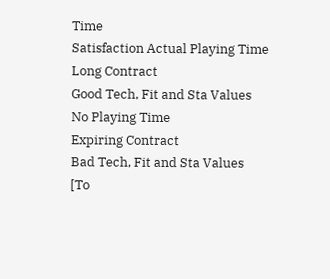Time
Satisfaction Actual Playing Time
Long Contract
Good Tech, Fit and Sta Values
No Playing Time
Expiring Contract
Bad Tech, Fit and Sta Values
[To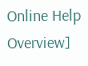Online Help Overview]